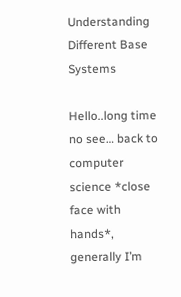Understanding Different Base Systems

Hello..long time no see… back to computer science *close face with hands*, generally I’m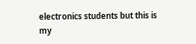electronics students but this is my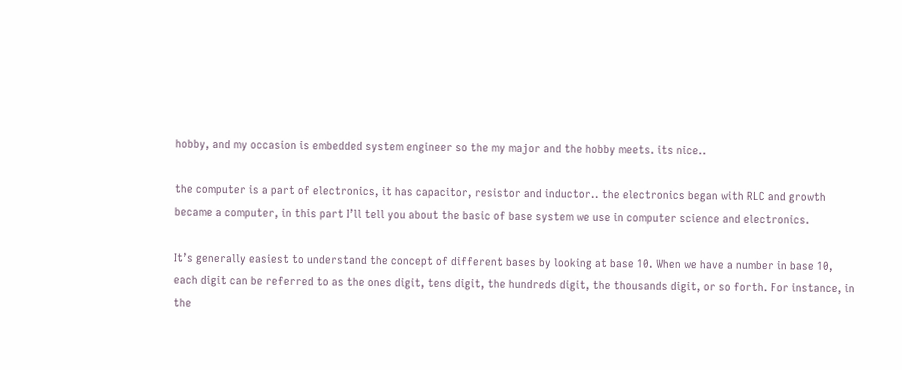hobby, and my occasion is embedded system engineer so the my major and the hobby meets. its nice..

the computer is a part of electronics, it has capacitor, resistor and inductor.. the electronics began with RLC and growth became a computer, in this part I’ll tell you about the basic of base system we use in computer science and electronics.

It’s generally easiest to understand the concept of different bases by looking at base 10. When we have a number in base 10, each digit can be referred to as the ones digit, tens digit, the hundreds digit, the thousands digit, or so forth. For instance, in the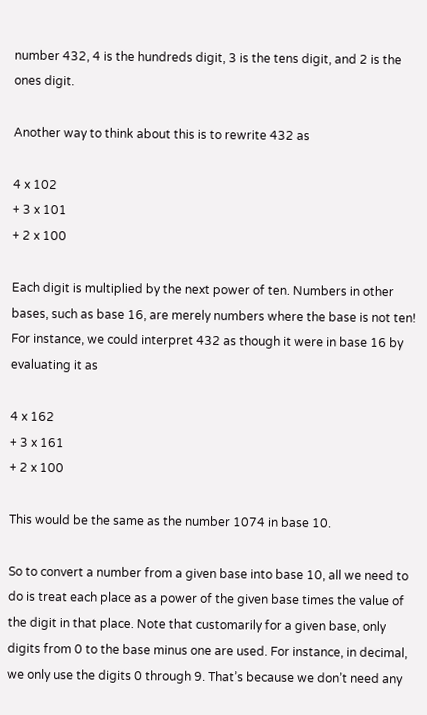number 432, 4 is the hundreds digit, 3 is the tens digit, and 2 is the ones digit.

Another way to think about this is to rewrite 432 as

4 x 102
+ 3 x 101
+ 2 x 100

Each digit is multiplied by the next power of ten. Numbers in other bases, such as base 16, are merely numbers where the base is not ten! For instance, we could interpret 432 as though it were in base 16 by evaluating it as

4 x 162
+ 3 x 161
+ 2 x 100

This would be the same as the number 1074 in base 10.

So to convert a number from a given base into base 10, all we need to do is treat each place as a power of the given base times the value of the digit in that place. Note that customarily for a given base, only digits from 0 to the base minus one are used. For instance, in decimal, we only use the digits 0 through 9. That’s because we don’t need any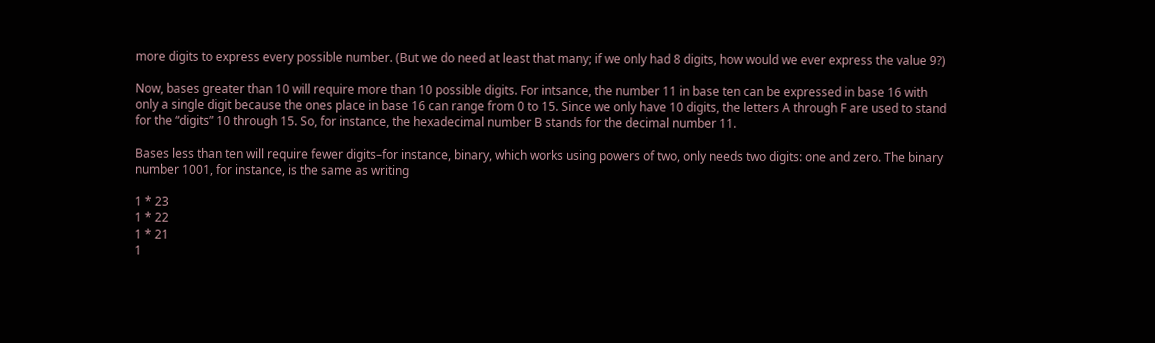more digits to express every possible number. (But we do need at least that many; if we only had 8 digits, how would we ever express the value 9?)

Now, bases greater than 10 will require more than 10 possible digits. For intsance, the number 11 in base ten can be expressed in base 16 with only a single digit because the ones place in base 16 can range from 0 to 15. Since we only have 10 digits, the letters A through F are used to stand for the “digits” 10 through 15. So, for instance, the hexadecimal number B stands for the decimal number 11.

Bases less than ten will require fewer digits–for instance, binary, which works using powers of two, only needs two digits: one and zero. The binary number 1001, for instance, is the same as writing

1 * 23
1 * 22
1 * 21
1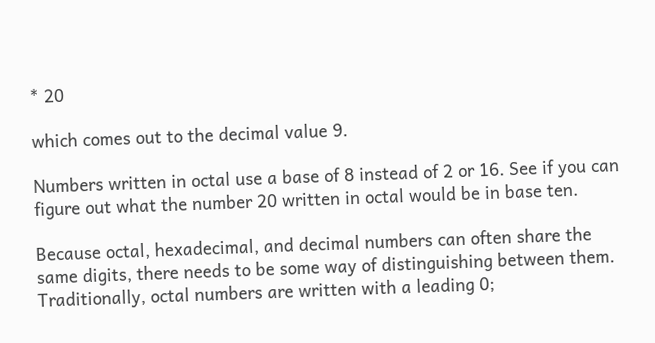* 20

which comes out to the decimal value 9.

Numbers written in octal use a base of 8 instead of 2 or 16. See if you can figure out what the number 20 written in octal would be in base ten.

Because octal, hexadecimal, and decimal numbers can often share the same digits, there needs to be some way of distinguishing between them. Traditionally, octal numbers are written with a leading 0;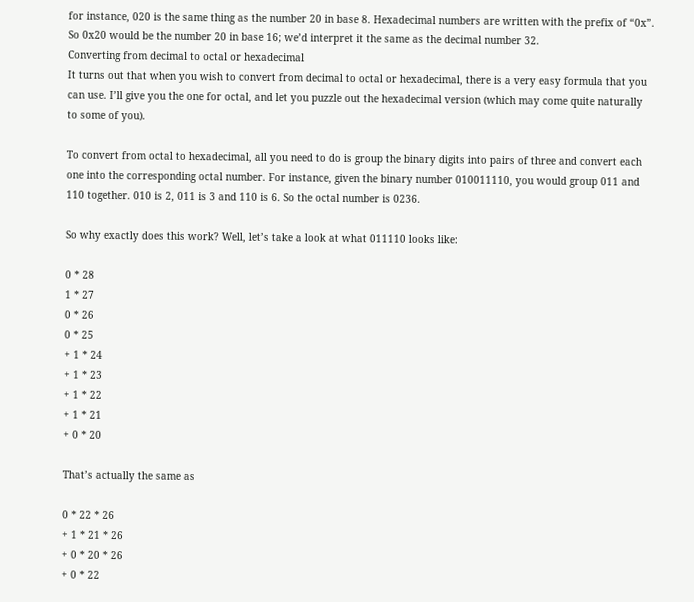for instance, 020 is the same thing as the number 20 in base 8. Hexadecimal numbers are written with the prefix of “0x”. So 0x20 would be the number 20 in base 16; we’d interpret it the same as the decimal number 32.
Converting from decimal to octal or hexadecimal
It turns out that when you wish to convert from decimal to octal or hexadecimal, there is a very easy formula that you can use. I’ll give you the one for octal, and let you puzzle out the hexadecimal version (which may come quite naturally to some of you).

To convert from octal to hexadecimal, all you need to do is group the binary digits into pairs of three and convert each one into the corresponding octal number. For instance, given the binary number 010011110, you would group 011 and 110 together. 010 is 2, 011 is 3 and 110 is 6. So the octal number is 0236.

So why exactly does this work? Well, let’s take a look at what 011110 looks like:

0 * 28
1 * 27
0 * 26
0 * 25
+ 1 * 24
+ 1 * 23
+ 1 * 22
+ 1 * 21
+ 0 * 20

That’s actually the same as

0 * 22 * 26
+ 1 * 21 * 26
+ 0 * 20 * 26
+ 0 * 22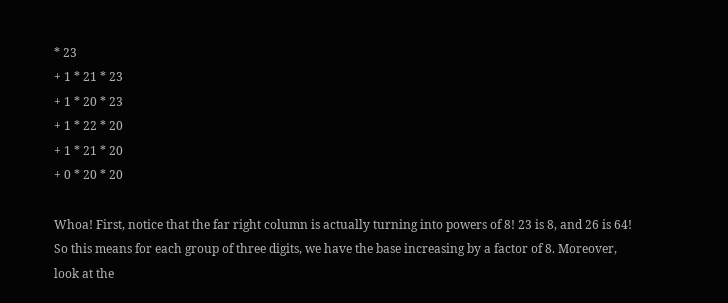* 23
+ 1 * 21 * 23
+ 1 * 20 * 23
+ 1 * 22 * 20
+ 1 * 21 * 20
+ 0 * 20 * 20

Whoa! First, notice that the far right column is actually turning into powers of 8! 23 is 8, and 26 is 64! So this means for each group of three digits, we have the base increasing by a factor of 8. Moreover, look at the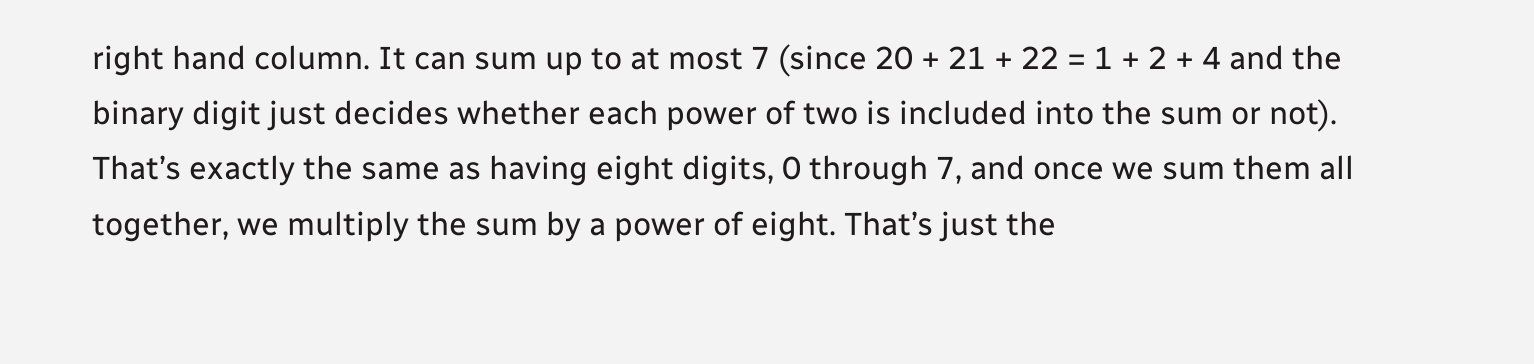right hand column. It can sum up to at most 7 (since 20 + 21 + 22 = 1 + 2 + 4 and the binary digit just decides whether each power of two is included into the sum or not). That’s exactly the same as having eight digits, 0 through 7, and once we sum them all together, we multiply the sum by a power of eight. That’s just the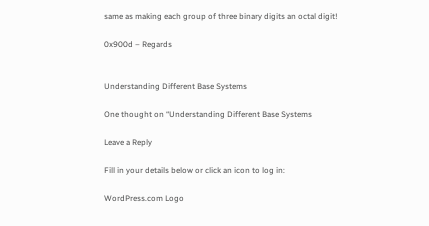same as making each group of three binary digits an octal digit!

0x900d – Regards


Understanding Different Base Systems

One thought on “Understanding Different Base Systems

Leave a Reply

Fill in your details below or click an icon to log in:

WordPress.com Logo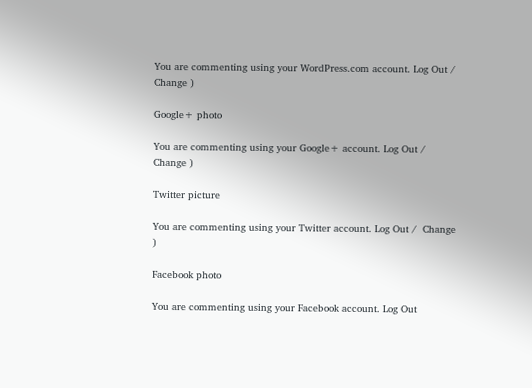You are commenting using your WordPress.com account. Log Out /  Change )

Google+ photo

You are commenting using your Google+ account. Log Out /  Change )

Twitter picture

You are commenting using your Twitter account. Log Out /  Change )

Facebook photo

You are commenting using your Facebook account. Log Out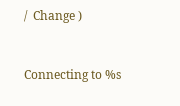/  Change )


Connecting to %s